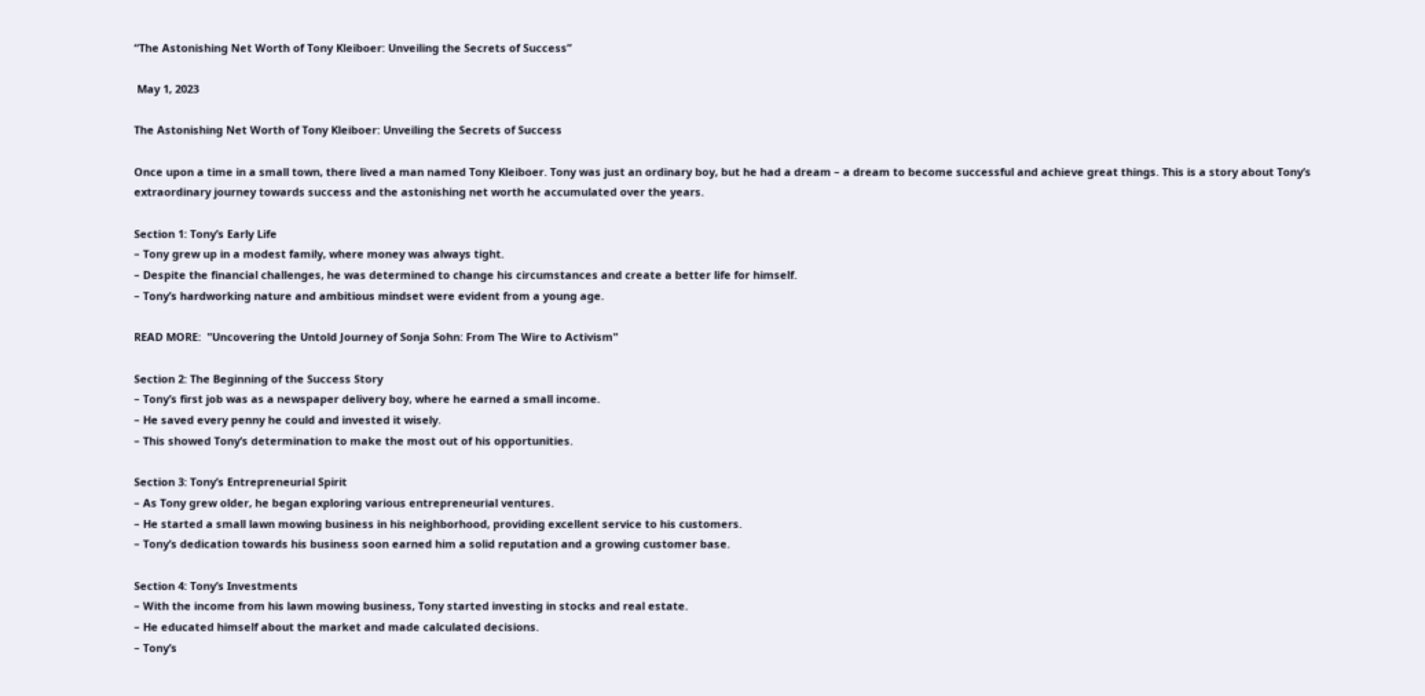“The Astonishing Net Worth of Tony Kleiboer: Unveiling the Secrets of Success”

 May 1, 2023

The Astonishing Net Worth of Tony Kleiboer: Unveiling the Secrets of Success

Once upon a time in a small town, there lived a man named Tony Kleiboer. Tony was just an ordinary boy, but he had a dream – a dream to become successful and achieve great things. This is a story about Tony’s extraordinary journey towards success and the astonishing net worth he accumulated over the years.

Section 1: Tony’s Early Life
– Tony grew up in a modest family, where money was always tight.
– Despite the financial challenges, he was determined to change his circumstances and create a better life for himself.
– Tony’s hardworking nature and ambitious mindset were evident from a young age.

READ MORE:  "Uncovering the Untold Journey of Sonja Sohn: From The Wire to Activism"

Section 2: The Beginning of the Success Story
– Tony’s first job was as a newspaper delivery boy, where he earned a small income.
– He saved every penny he could and invested it wisely.
– This showed Tony’s determination to make the most out of his opportunities.

Section 3: Tony’s Entrepreneurial Spirit
– As Tony grew older, he began exploring various entrepreneurial ventures.
– He started a small lawn mowing business in his neighborhood, providing excellent service to his customers.
– Tony’s dedication towards his business soon earned him a solid reputation and a growing customer base.

Section 4: Tony’s Investments
– With the income from his lawn mowing business, Tony started investing in stocks and real estate.
– He educated himself about the market and made calculated decisions.
– Tony’s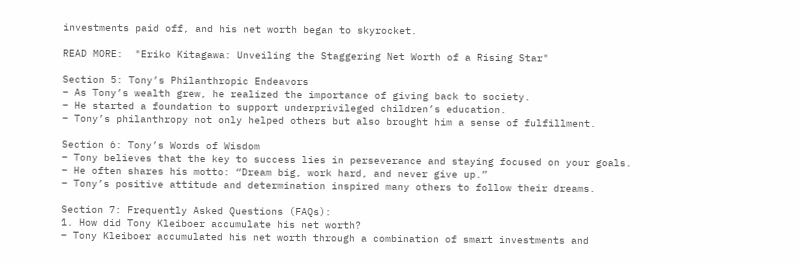investments paid off, and his net worth began to skyrocket.

READ MORE:  "Eriko Kitagawa: Unveiling the Staggering Net Worth of a Rising Star"

Section 5: Tony’s Philanthropic Endeavors
– As Tony’s wealth grew, he realized the importance of giving back to society.
– He started a foundation to support underprivileged children’s education.
– Tony’s philanthropy not only helped others but also brought him a sense of fulfillment.

Section 6: Tony’s Words of Wisdom
– Tony believes that the key to success lies in perseverance and staying focused on your goals.
– He often shares his motto: “Dream big, work hard, and never give up.”
– Tony’s positive attitude and determination inspired many others to follow their dreams.

Section 7: Frequently Asked Questions (FAQs):
1. How did Tony Kleiboer accumulate his net worth?
– Tony Kleiboer accumulated his net worth through a combination of smart investments and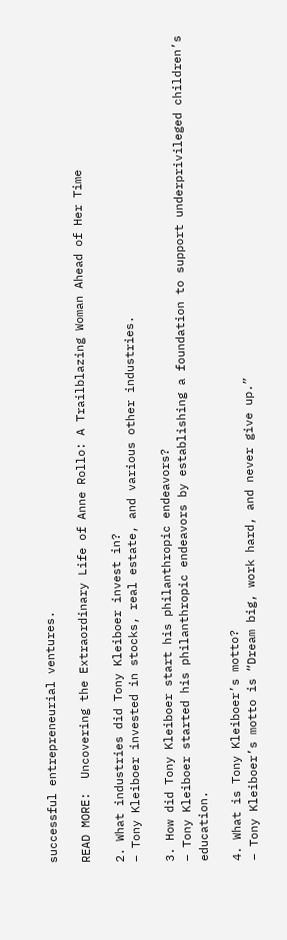successful entrepreneurial ventures.

READ MORE:  Uncovering the Extraordinary Life of Anne Rollo: A Trailblazing Woman Ahead of Her Time

2. What industries did Tony Kleiboer invest in?
– Tony Kleiboer invested in stocks, real estate, and various other industries.

3. How did Tony Kleiboer start his philanthropic endeavors?
– Tony Kleiboer started his philanthropic endeavors by establishing a foundation to support underprivileged children’s education.

4. What is Tony Kleiboer’s motto?
– Tony Kleiboer’s motto is “Dream big, work hard, and never give up.”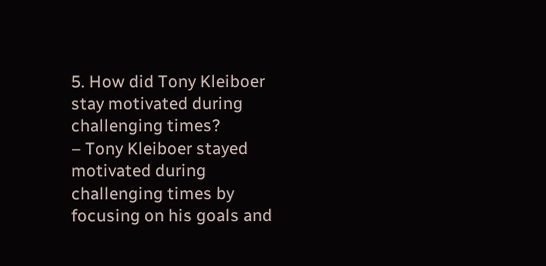5. How did Tony Kleiboer stay motivated during challenging times?
– Tony Kleiboer stayed motivated during challenging times by focusing on his goals and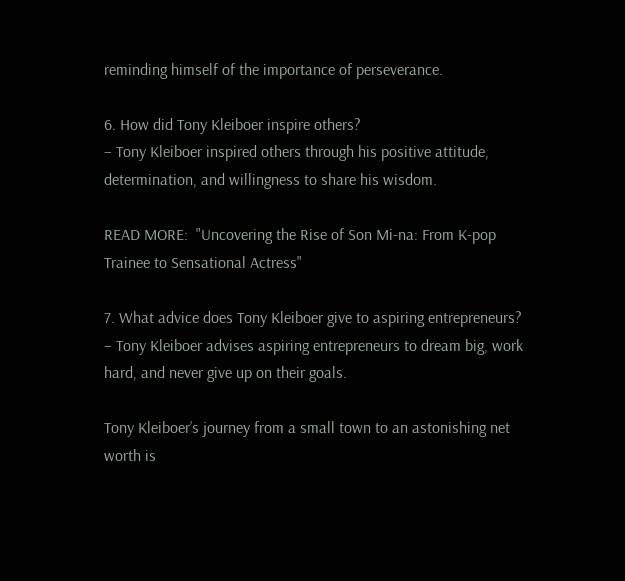reminding himself of the importance of perseverance.

6. How did Tony Kleiboer inspire others?
– Tony Kleiboer inspired others through his positive attitude, determination, and willingness to share his wisdom.

READ MORE:  "Uncovering the Rise of Son Mi-na: From K-pop Trainee to Sensational Actress"

7. What advice does Tony Kleiboer give to aspiring entrepreneurs?
– Tony Kleiboer advises aspiring entrepreneurs to dream big, work hard, and never give up on their goals.

Tony Kleiboer’s journey from a small town to an astonishing net worth is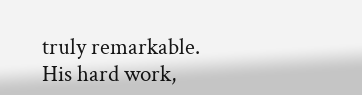truly remarkable. His hard work,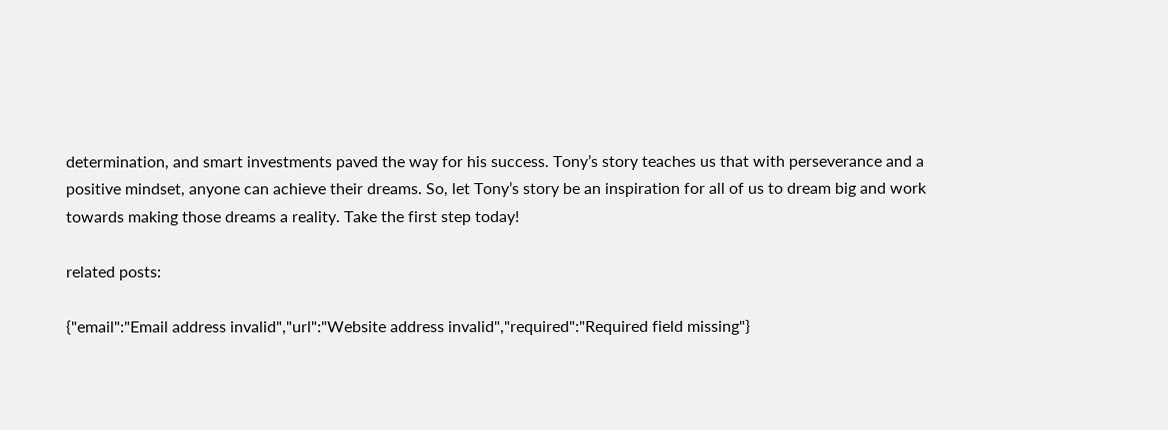determination, and smart investments paved the way for his success. Tony’s story teaches us that with perseverance and a positive mindset, anyone can achieve their dreams. So, let Tony’s story be an inspiration for all of us to dream big and work towards making those dreams a reality. Take the first step today!

related posts:

{"email":"Email address invalid","url":"Website address invalid","required":"Required field missing"}